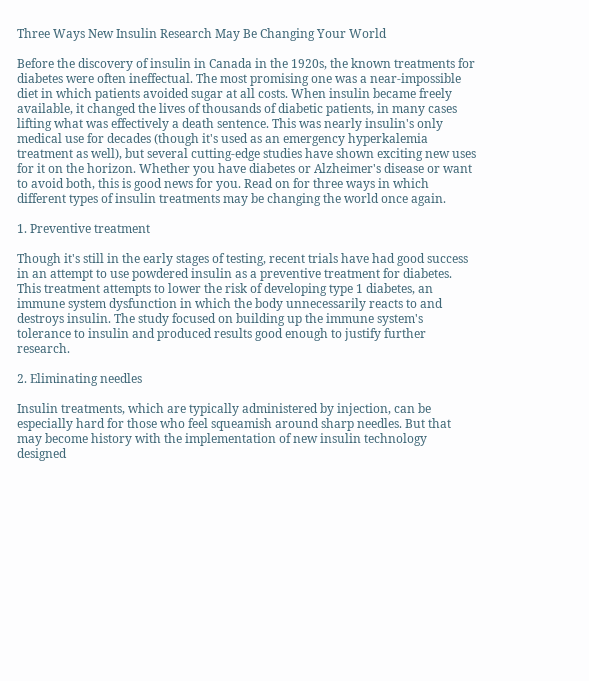Three Ways New Insulin Research May Be Changing Your World

Before the discovery of insulin in Canada in the 1920s, the known treatments for diabetes were often ineffectual. The most promising one was a near-impossible diet in which patients avoided sugar at all costs. When insulin became freely available, it changed the lives of thousands of diabetic patients, in many cases lifting what was effectively a death sentence. This was nearly insulin's only medical use for decades (though it's used as an emergency hyperkalemia treatment as well), but several cutting-edge studies have shown exciting new uses for it on the horizon. Whether you have diabetes or Alzheimer's disease or want to avoid both, this is good news for you. Read on for three ways in which different types of insulin treatments may be changing the world once again.

1. Preventive treatment

Though it's still in the early stages of testing, recent trials have had good success in an attempt to use powdered insulin as a preventive treatment for diabetes. This treatment attempts to lower the risk of developing type 1 diabetes, an immune system dysfunction in which the body unnecessarily reacts to and destroys insulin. The study focused on building up the immune system's tolerance to insulin and produced results good enough to justify further research.

2. Eliminating needles

Insulin treatments, which are typically administered by injection, can be especially hard for those who feel squeamish around sharp needles. But that may become history with the implementation of new insulin technology designed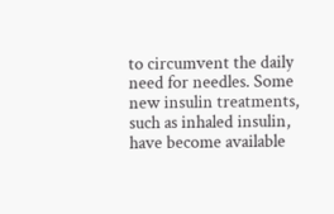to circumvent the daily need for needles. Some new insulin treatments, such as inhaled insulin, have become available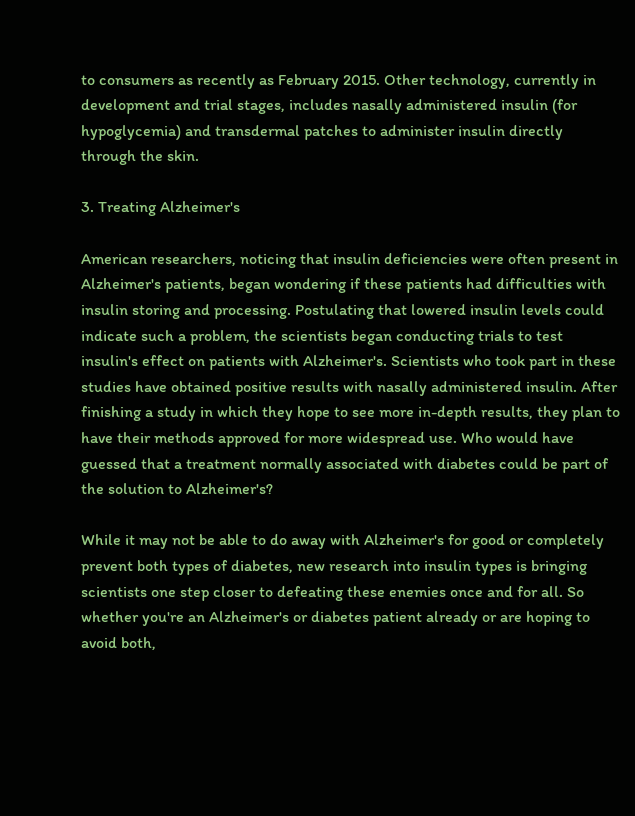to consumers as recently as February 2015. Other technology, currently in development and trial stages, includes nasally administered insulin (for hypoglycemia) and transdermal patches to administer insulin directly through the skin.

3. Treating Alzheimer's

American researchers, noticing that insulin deficiencies were often present in Alzheimer's patients, began wondering if these patients had difficulties with insulin storing and processing. Postulating that lowered insulin levels could indicate such a problem, the scientists began conducting trials to test insulin's effect on patients with Alzheimer's. Scientists who took part in these studies have obtained positive results with nasally administered insulin. After finishing a study in which they hope to see more in-depth results, they plan to have their methods approved for more widespread use. Who would have guessed that a treatment normally associated with diabetes could be part of the solution to Alzheimer's?

While it may not be able to do away with Alzheimer's for good or completely prevent both types of diabetes, new research into insulin types is bringing scientists one step closer to defeating these enemies once and for all. So whether you're an Alzheimer's or diabetes patient already or are hoping to avoid both,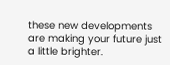these new developments are making your future just a little brighter.